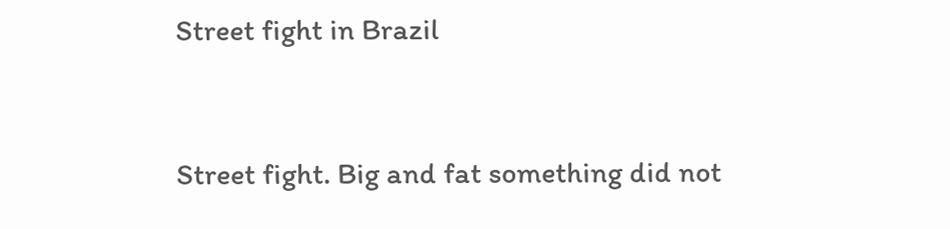Street fight in Brazil


Street fight. Big and fat something did not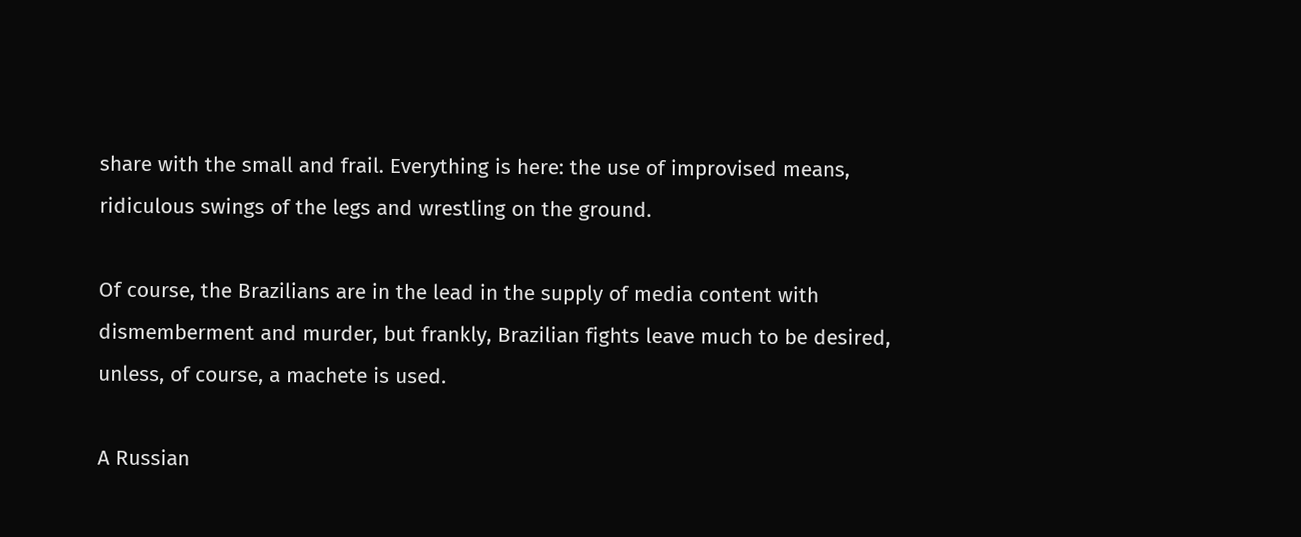share with the small and frail. Everything is here: the use of improvised means, ridiculous swings of the legs and wrestling on the ground.

Of course, the Brazilians are in the lead in the supply of media content with dismemberment and murder, but frankly, Brazilian fights leave much to be desired, unless, of course, a machete is used.

A Russian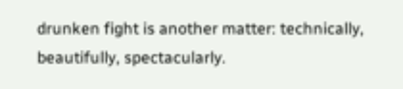drunken fight is another matter: technically, beautifully, spectacularly.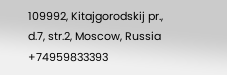109992, Kitajgorodskij pr., d.7, str.2, Moscow, Russia +74959833393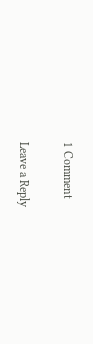1 Comment

Leave a Reply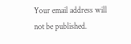Your email address will not be published.